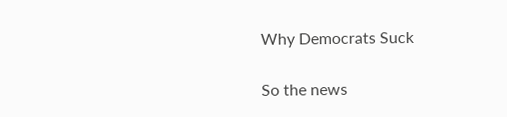Why Democrats Suck

So the news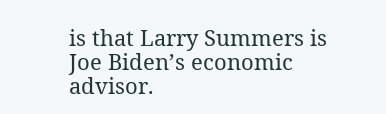is that Larry Summers is Joe Biden’s economic advisor.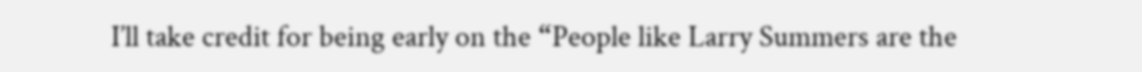I’ll take credit for being early on the “People like Larry Summers are the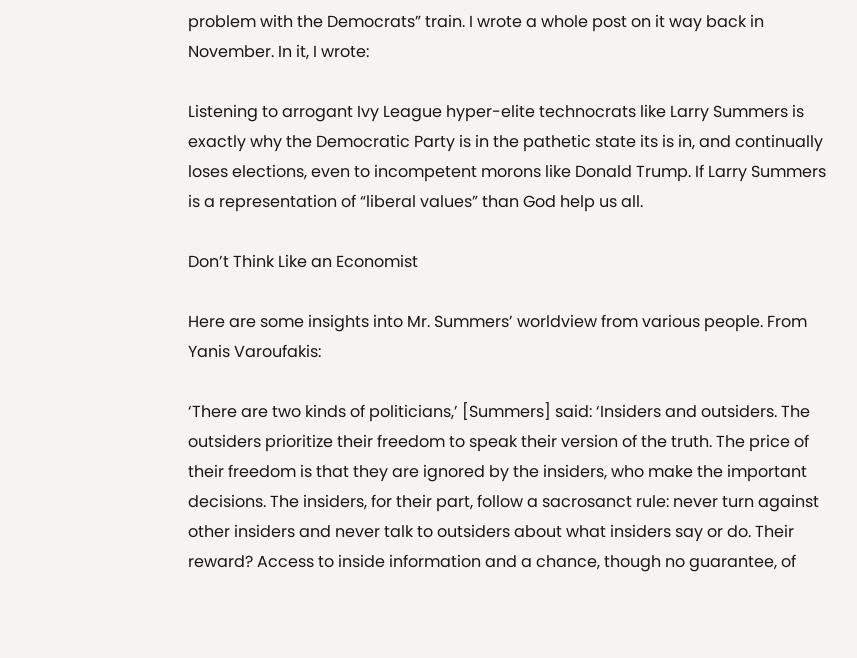problem with the Democrats” train. I wrote a whole post on it way back in November. In it, I wrote:

Listening to arrogant Ivy League hyper-elite technocrats like Larry Summers is exactly why the Democratic Party is in the pathetic state its is in, and continually loses elections, even to incompetent morons like Donald Trump. If Larry Summers is a representation of “liberal values” than God help us all.

Don’t Think Like an Economist

Here are some insights into Mr. Summers’ worldview from various people. From Yanis Varoufakis:

‘There are two kinds of politicians,’ [Summers] said: ‘Insiders and outsiders. The outsiders prioritize their freedom to speak their version of the truth. The price of their freedom is that they are ignored by the insiders, who make the important decisions. The insiders, for their part, follow a sacrosanct rule: never turn against other insiders and never talk to outsiders about what insiders say or do. Their reward? Access to inside information and a chance, though no guarantee, of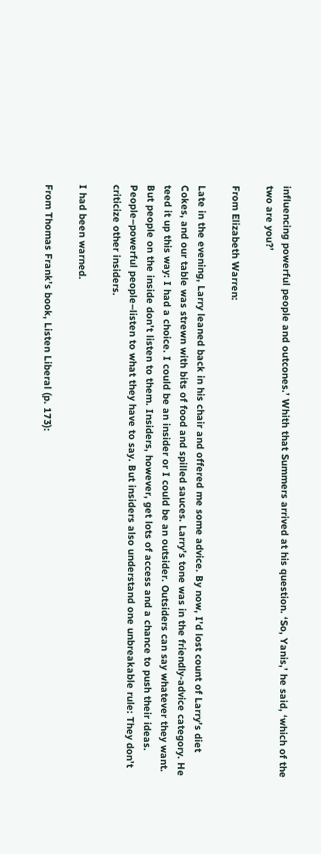influencing powerful people and outcones.’ Whith that Summers arrived at his question. ‘So, Yanis,’ he said, ‘which of the two are you?’

From Elizabeth Warren:

Late in the evening, Larry leaned back in his chair and offered me some advice. By now, I’d lost count of Larry’s diet Cokes, and our table was strewn with bits of food and spilled sauces. Larry’s tone was in the friendly-advice category. He teed it up this way: I had a choice. I could be an insider or I could be an outsider. Outsiders can say whatever they want. But people on the inside don’t listen to them. Insiders, however, get lots of access and a chance to push their ideas. People–powerful people–listen to what they have to say. But insiders also understand one unbreakable rule: They don’t criticize other insiders.

I had been warned.

From Thomas Frank’s book, Listen Liberal (p. 173):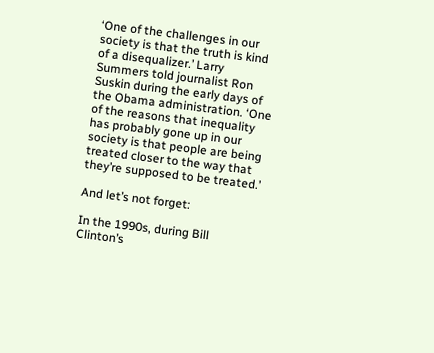‘One of the challenges in our society is that the truth is kind of a disequalizer.’ Larry Summers told journalist Ron Suskin during the early days of the Obama administration. ‘One of the reasons that inequality has probably gone up in our society is that people are being treated closer to the way that they’re supposed to be treated.’

And let’s not forget:

In the 1990s, during Bill Clinton’s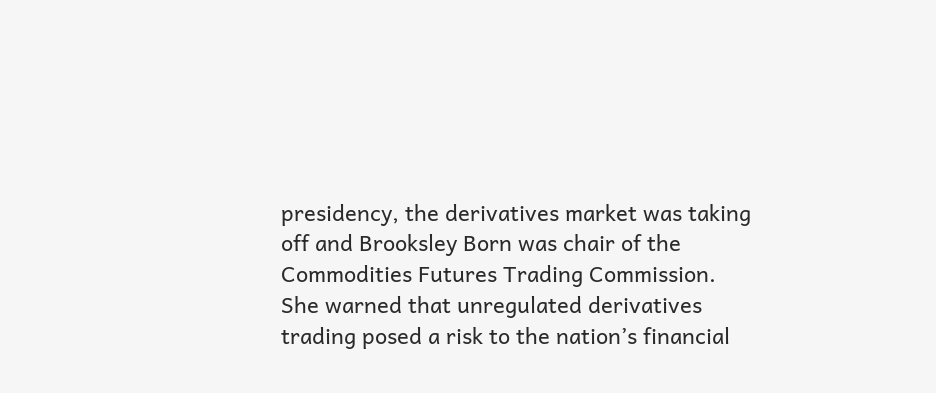presidency, the derivatives market was taking off and Brooksley Born was chair of the Commodities Futures Trading Commission. She warned that unregulated derivatives trading posed a risk to the nation’s financial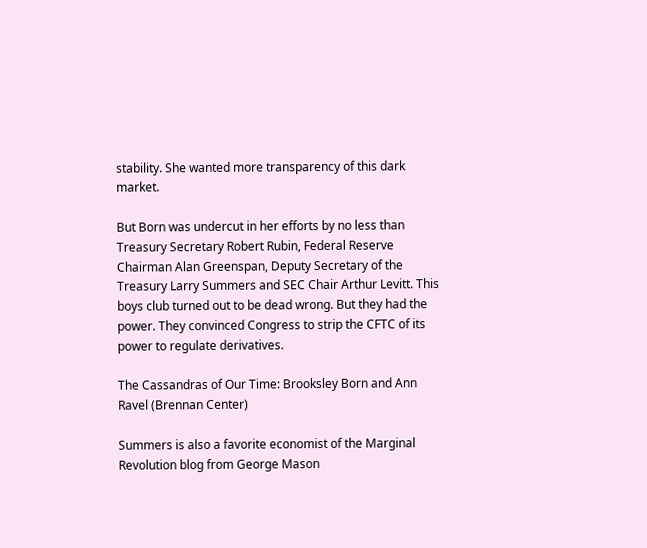stability. She wanted more transparency of this dark market.

But Born was undercut in her efforts by no less than Treasury Secretary Robert Rubin, Federal Reserve Chairman Alan Greenspan, Deputy Secretary of the Treasury Larry Summers and SEC Chair Arthur Levitt. This boys club turned out to be dead wrong. But they had the power. They convinced Congress to strip the CFTC of its power to regulate derivatives.

The Cassandras of Our Time: Brooksley Born and Ann Ravel (Brennan Center)

Summers is also a favorite economist of the Marginal Revolution blog from George Mason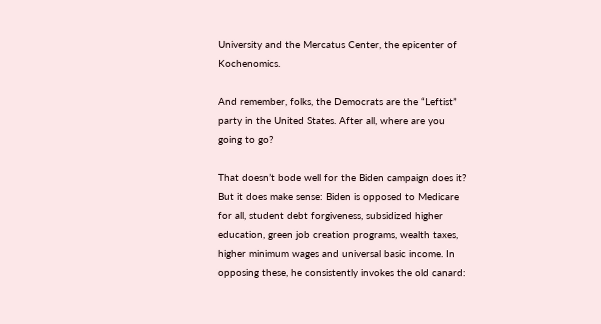University and the Mercatus Center, the epicenter of Kochenomics.

And remember, folks, the Democrats are the “Leftist” party in the United States. After all, where are you going to go?

That doesn’t bode well for the Biden campaign does it? But it does make sense: Biden is opposed to Medicare for all, student debt forgiveness, subsidized higher education, green job creation programs, wealth taxes, higher minimum wages and universal basic income. In opposing these, he consistently invokes the old canard: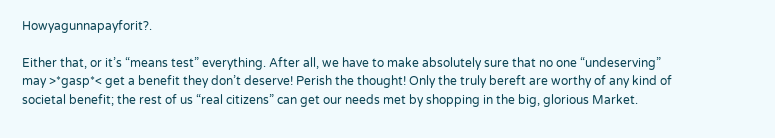Howyagunnapayforit?.

Either that, or it’s “means test” everything. After all, we have to make absolutely sure that no one “undeserving” may >*gasp*< get a benefit they don’t deserve! Perish the thought! Only the truly bereft are worthy of any kind of societal benefit; the rest of us “real citizens” can get our needs met by shopping in the big, glorious Market.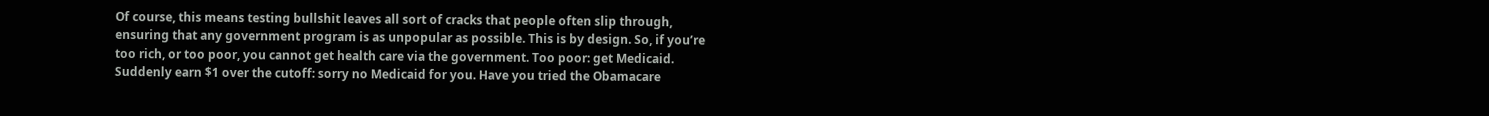Of course, this means testing bullshit leaves all sort of cracks that people often slip through, ensuring that any government program is as unpopular as possible. This is by design. So, if you’re too rich, or too poor, you cannot get health care via the government. Too poor: get Medicaid. Suddenly earn $1 over the cutoff: sorry no Medicaid for you. Have you tried the Obamacare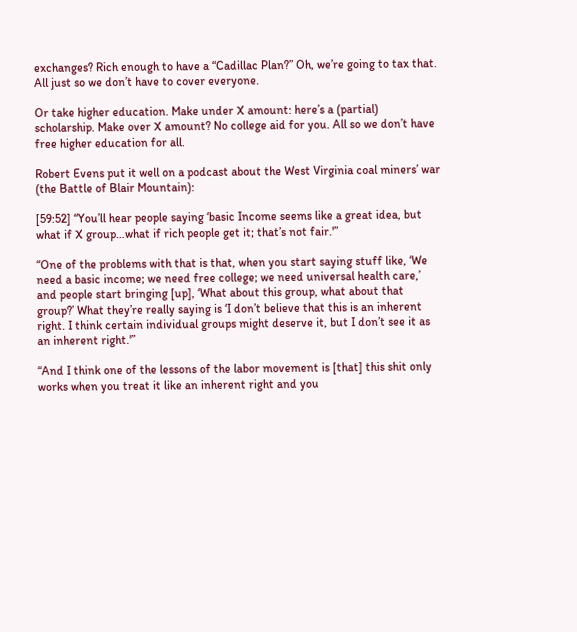exchanges? Rich enough to have a “Cadillac Plan?” Oh, we’re going to tax that. All just so we don’t have to cover everyone.

Or take higher education. Make under X amount: here’s a (partial) scholarship. Make over X amount? No college aid for you. All so we don’t have free higher education for all.

Robert Evens put it well on a podcast about the West Virginia coal miners’ war (the Battle of Blair Mountain):

[59:52] “You’ll hear people saying ‘basic Income seems like a great idea, but what if X group…what if rich people get it; that’s not fair.'”

“One of the problems with that is that, when you start saying stuff like, ‘We need a basic income; we need free college; we need universal health care,’ and people start bringing [up], ‘What about this group, what about that group?’ What they’re really saying is ‘I don’t believe that this is an inherent right. I think certain individual groups might deserve it, but I don’t see it as an inherent right.'”

“And I think one of the lessons of the labor movement is [that] this shit only works when you treat it like an inherent right and you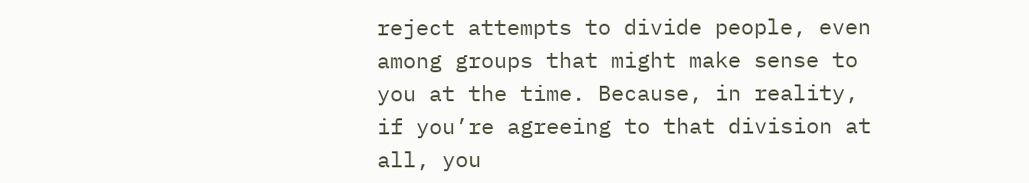reject attempts to divide people, even among groups that might make sense to you at the time. Because, in reality, if you’re agreeing to that division at all, you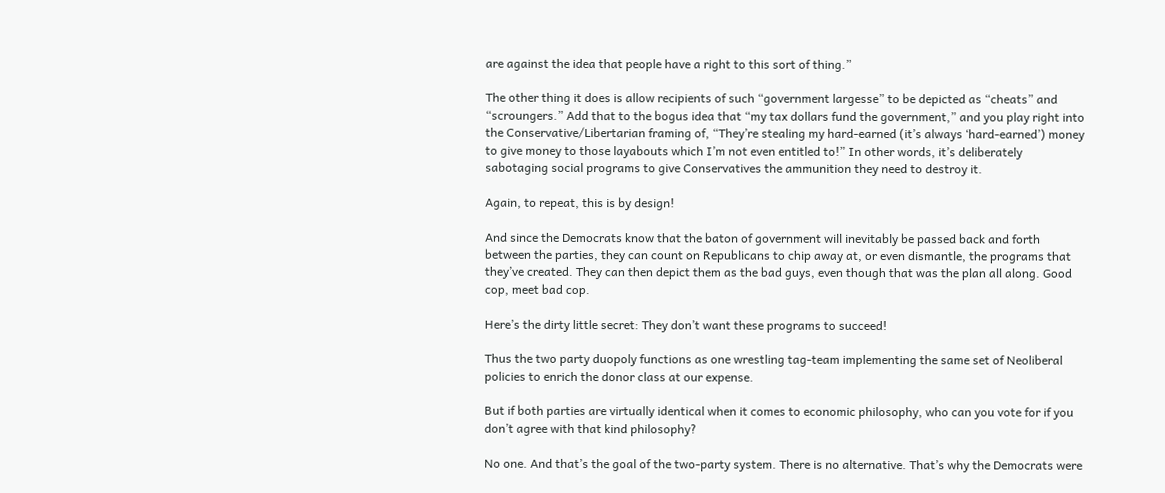are against the idea that people have a right to this sort of thing.”

The other thing it does is allow recipients of such “government largesse” to be depicted as “cheats” and “scroungers.” Add that to the bogus idea that “my tax dollars fund the government,” and you play right into the Conservative/Libertarian framing of, “They’re stealing my hard-earned (it’s always ‘hard-earned’) money to give money to those layabouts which I’m not even entitled to!” In other words, it’s deliberately sabotaging social programs to give Conservatives the ammunition they need to destroy it.

Again, to repeat, this is by design!

And since the Democrats know that the baton of government will inevitably be passed back and forth between the parties, they can count on Republicans to chip away at, or even dismantle, the programs that they’ve created. They can then depict them as the bad guys, even though that was the plan all along. Good cop, meet bad cop.

Here’s the dirty little secret: They don’t want these programs to succeed!

Thus the two party duopoly functions as one wrestling tag-team implementing the same set of Neoliberal policies to enrich the donor class at our expense.

But if both parties are virtually identical when it comes to economic philosophy, who can you vote for if you don’t agree with that kind philosophy?

No one. And that’s the goal of the two-party system. There is no alternative. That’s why the Democrats were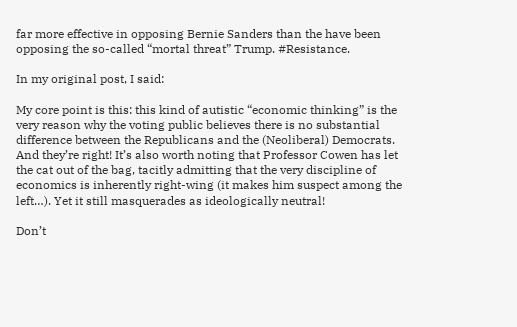far more effective in opposing Bernie Sanders than the have been opposing the so-called “mortal threat” Trump. #Resistance.

In my original post, I said:

My core point is this: this kind of autistic “economic thinking” is the very reason why the voting public believes there is no substantial difference between the Republicans and the (Neoliberal) Democrats. And they’re right! It’s also worth noting that Professor Cowen has let the cat out of the bag, tacitly admitting that the very discipline of economics is inherently right-wing (it makes him suspect among the left…). Yet it still masquerades as ideologically neutral!

Don’t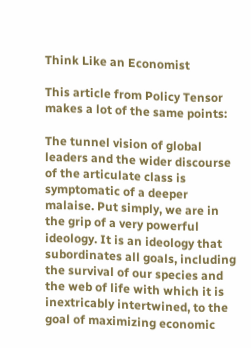Think Like an Economist

This article from Policy Tensor makes a lot of the same points:

The tunnel vision of global leaders and the wider discourse of the articulate class is symptomatic of a deeper malaise. Put simply, we are in the grip of a very powerful ideology. It is an ideology that subordinates all goals, including the survival of our species and the web of life with which it is inextricably intertwined, to the goal of maximizing economic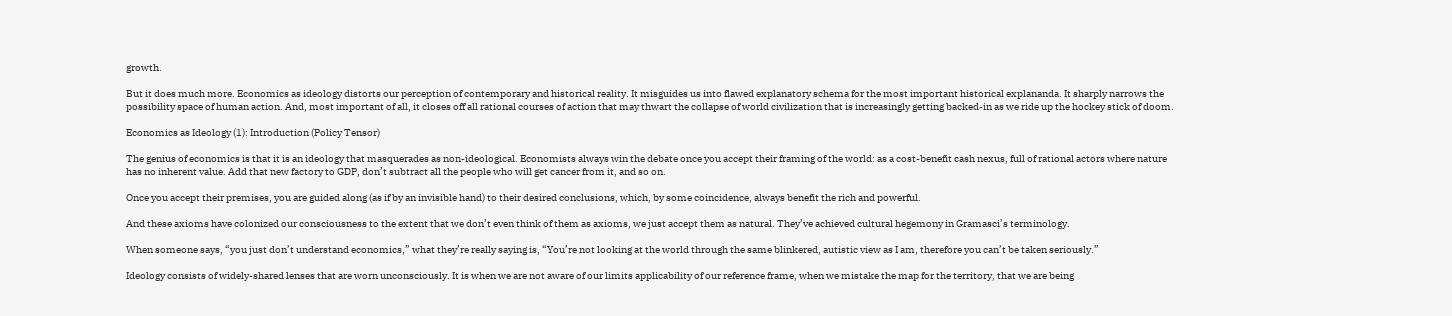growth.

But it does much more. Economics as ideology distorts our perception of contemporary and historical reality. It misguides us into flawed explanatory schema for the most important historical explananda. It sharply narrows the possibility space of human action. And, most important of all, it closes off all rational courses of action that may thwart the collapse of world civilization that is increasingly getting backed-in as we ride up the hockey stick of doom.

Economics as Ideology (1): Introduction (Policy Tensor)

The genius of economics is that it is an ideology that masquerades as non-ideological. Economists always win the debate once you accept their framing of the world: as a cost-benefit cash nexus, full of rational actors where nature has no inherent value. Add that new factory to GDP, don’t subtract all the people who will get cancer from it, and so on.

Once you accept their premises, you are guided along (as if by an invisible hand) to their desired conclusions, which, by some coincidence, always benefit the rich and powerful.

And these axioms have colonized our consciousness to the extent that we don’t even think of them as axioms, we just accept them as natural. They’ve achieved cultural hegemony in Gramasci’s terminology.

When someone says, “you just don’t understand economics,” what they’re really saying is, “You’re not looking at the world through the same blinkered, autistic view as I am, therefore you can’t be taken seriously.”

Ideology consists of widely-shared lenses that are worn unconsciously. It is when we are not aware of our limits applicability of our reference frame, when we mistake the map for the territory, that we are being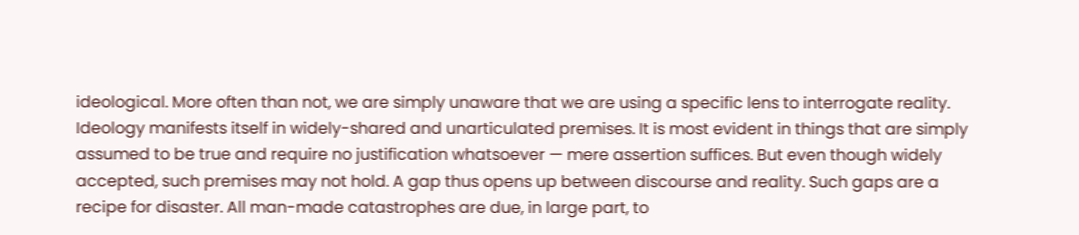ideological. More often than not, we are simply unaware that we are using a specific lens to interrogate reality. Ideology manifests itself in widely-shared and unarticulated premises. It is most evident in things that are simply assumed to be true and require no justification whatsoever — mere assertion suffices. But even though widely accepted, such premises may not hold. A gap thus opens up between discourse and reality. Such gaps are a recipe for disaster. All man-made catastrophes are due, in large part, to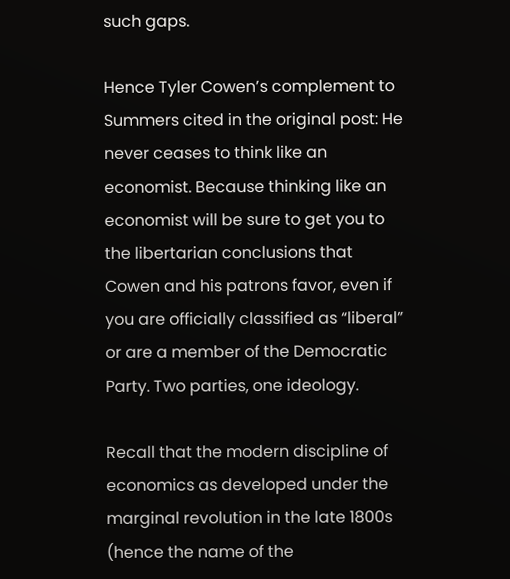such gaps.

Hence Tyler Cowen’s complement to Summers cited in the original post: He never ceases to think like an economist. Because thinking like an economist will be sure to get you to the libertarian conclusions that Cowen and his patrons favor, even if you are officially classified as “liberal” or are a member of the Democratic Party. Two parties, one ideology.

Recall that the modern discipline of economics as developed under the marginal revolution in the late 1800s (hence the name of the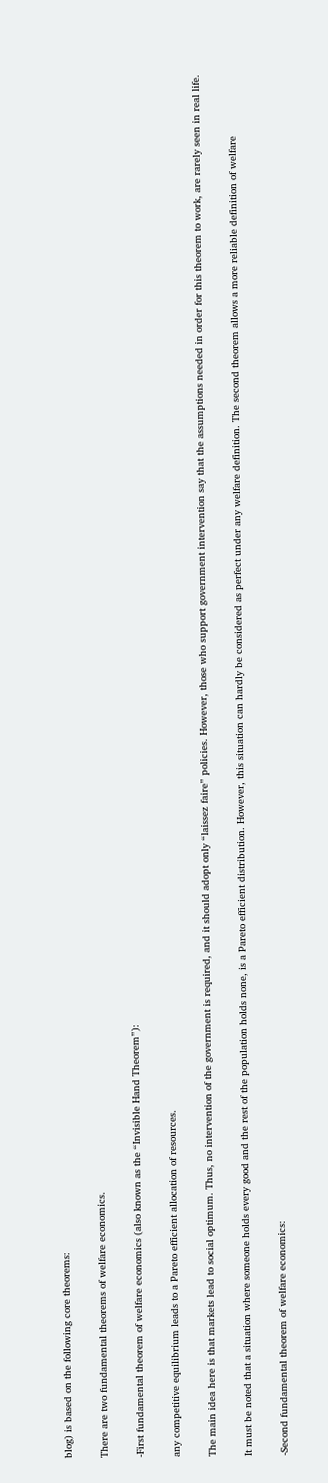blog) is based on the following core theorems:

There are two fundamental theorems of welfare economics.

-First fundamental theorem of welfare economics (also known as the “Invisible Hand Theorem”):

any competitive equilibrium leads to a Pareto efficient allocation of resources.

The main idea here is that markets lead to social optimum. Thus, no intervention of the government is required, and it should adopt only “laissez faire” policies. However, those who support government intervention say that the assumptions needed in order for this theorem to work, are rarely seen in real life.

It must be noted that a situation where someone holds every good and the rest of the population holds none, is a Pareto efficient distribution. However, this situation can hardly be considered as perfect under any welfare definition. The second theorem allows a more reliable definition of welfare

-Second fundamental theorem of welfare economics: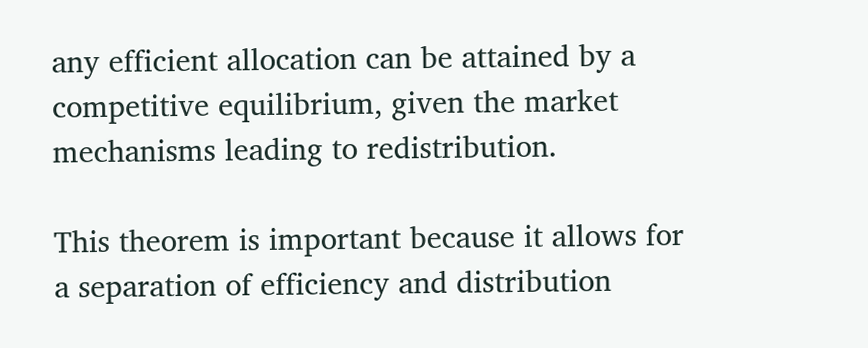any efficient allocation can be attained by a competitive equilibrium, given the market mechanisms leading to redistribution.

This theorem is important because it allows for a separation of efficiency and distribution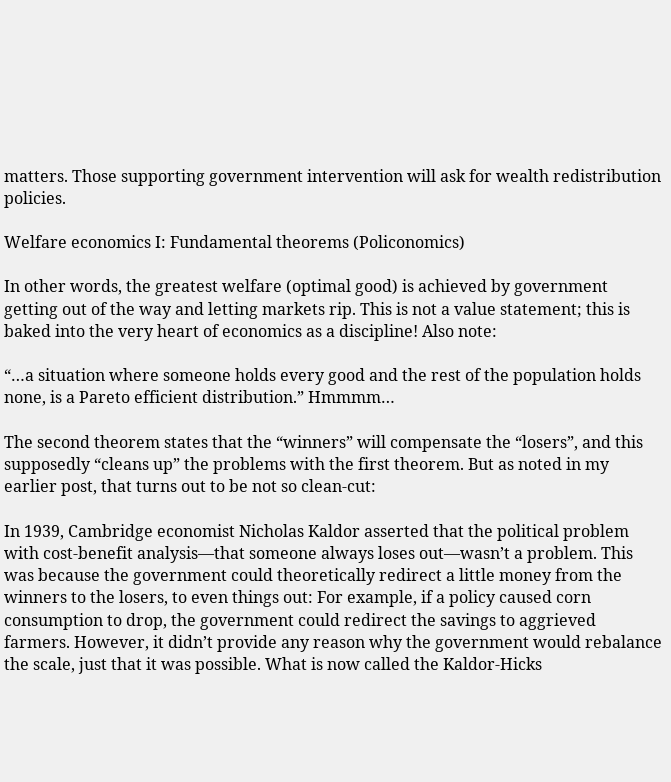matters. Those supporting government intervention will ask for wealth redistribution policies.

Welfare economics I: Fundamental theorems (Policonomics)

In other words, the greatest welfare (optimal good) is achieved by government getting out of the way and letting markets rip. This is not a value statement; this is baked into the very heart of economics as a discipline! Also note:

“…a situation where someone holds every good and the rest of the population holds none, is a Pareto efficient distribution.” Hmmmm…

The second theorem states that the “winners” will compensate the “losers”, and this supposedly “cleans up” the problems with the first theorem. But as noted in my earlier post, that turns out to be not so clean-cut:

In 1939, Cambridge economist Nicholas Kaldor asserted that the political problem with cost-benefit analysis—that someone always loses out—wasn’t a problem. This was because the government could theoretically redirect a little money from the winners to the losers, to even things out: For example, if a policy caused corn consumption to drop, the government could redirect the savings to aggrieved farmers. However, it didn’t provide any reason why the government would rebalance the scale, just that it was possible. What is now called the Kaldor-Hicks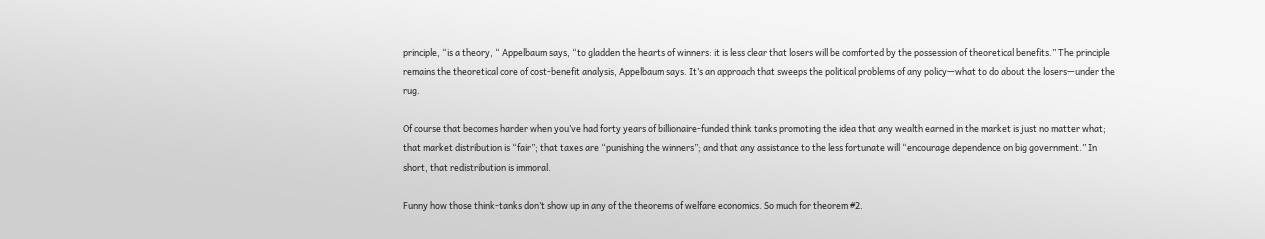principle, “is a theory, “ Appelbaum says, “to gladden the hearts of winners: it is less clear that losers will be comforted by the possession of theoretical benefits.” The principle remains the theoretical core of cost-benefit analysis, Appelbaum says. It’s an approach that sweeps the political problems of any policy—what to do about the losers—under the rug.

Of course that becomes harder when you’ve had forty years of billionaire-funded think tanks promoting the idea that any wealth earned in the market is just no matter what; that market distribution is “fair”; that taxes are “punishing the winners”; and that any assistance to the less fortunate will “encourage dependence on big government.” In short, that redistribution is immoral.

Funny how those think-tanks don’t show up in any of the theorems of welfare economics. So much for theorem #2.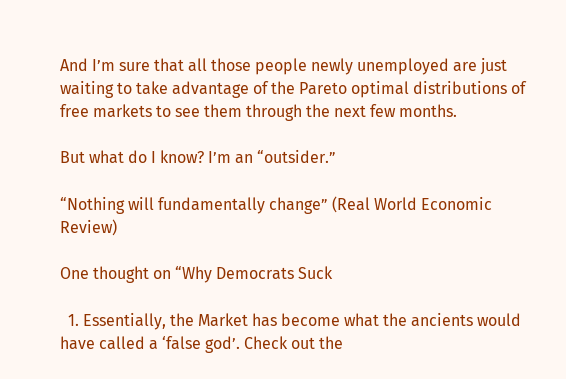And I’m sure that all those people newly unemployed are just waiting to take advantage of the Pareto optimal distributions of free markets to see them through the next few months.

But what do I know? I’m an “outsider.”

“Nothing will fundamentally change” (Real World Economic Review)

One thought on “Why Democrats Suck

  1. Essentially, the Market has become what the ancients would have called a ‘false god’. Check out the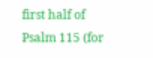first half of Psalm 115 (for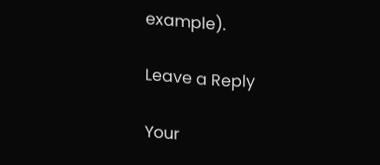example).

Leave a Reply

Your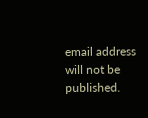email address will not be published.